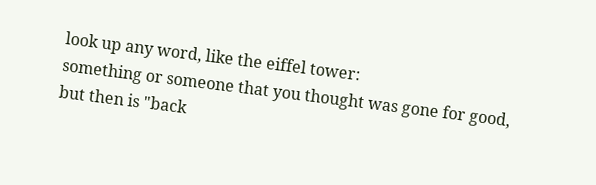look up any word, like the eiffel tower:
something or someone that you thought was gone for good, but then is "back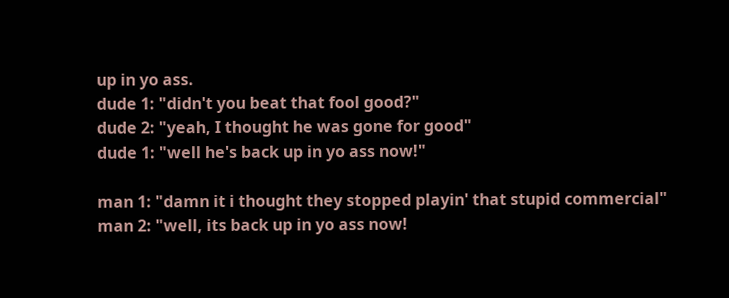up in yo ass.
dude 1: "didn't you beat that fool good?"
dude 2: "yeah, I thought he was gone for good"
dude 1: "well he's back up in yo ass now!"

man 1: "damn it i thought they stopped playin' that stupid commercial"
man 2: "well, its back up in yo ass now!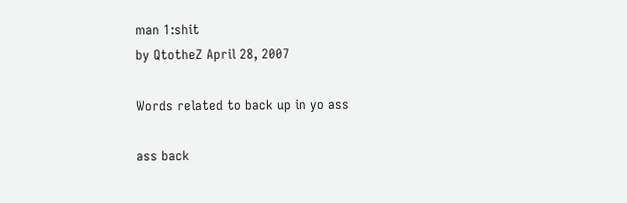man 1:shit
by QtotheZ April 28, 2007

Words related to back up in yo ass

ass back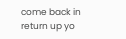come back in return up yo